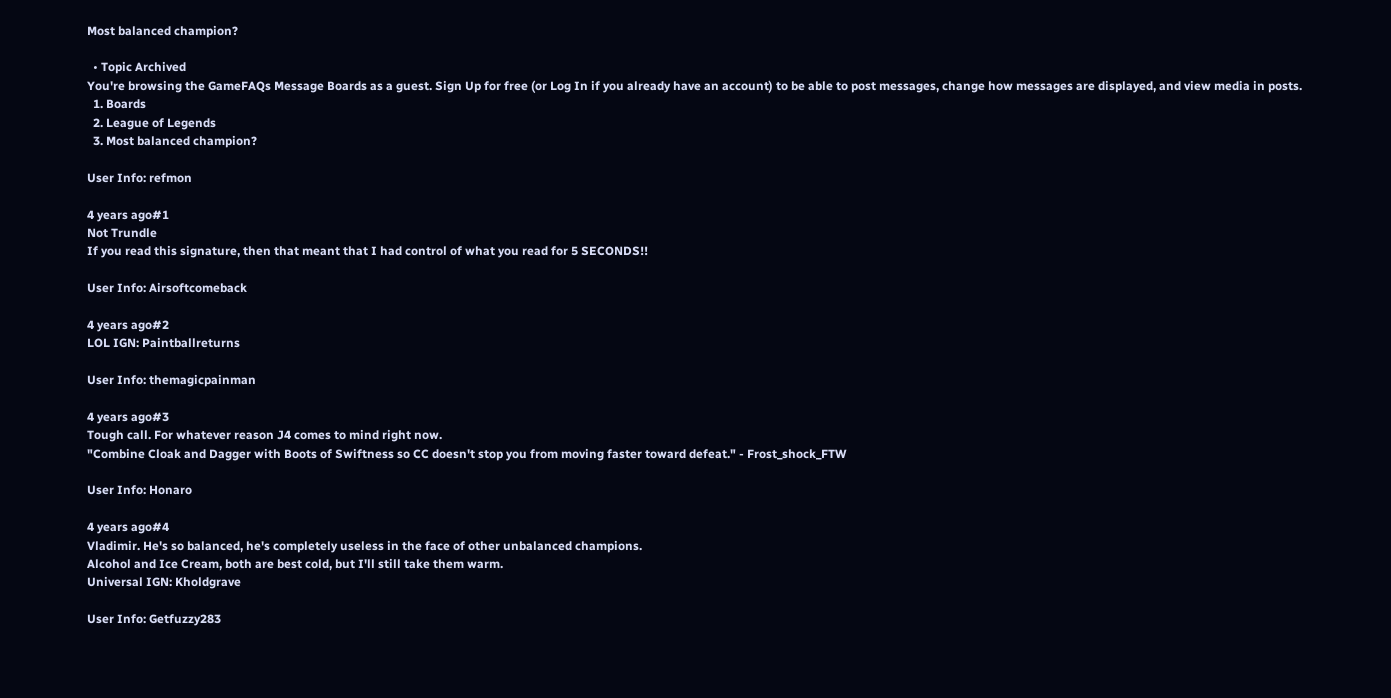Most balanced champion?

  • Topic Archived
You're browsing the GameFAQs Message Boards as a guest. Sign Up for free (or Log In if you already have an account) to be able to post messages, change how messages are displayed, and view media in posts.
  1. Boards
  2. League of Legends
  3. Most balanced champion?

User Info: refmon

4 years ago#1
Not Trundle
If you read this signature, then that meant that I had control of what you read for 5 SECONDS!!

User Info: Airsoftcomeback

4 years ago#2
LOL IGN: Paintballreturns

User Info: themagicpainman

4 years ago#3
Tough call. For whatever reason J4 comes to mind right now.
"Combine Cloak and Dagger with Boots of Swiftness so CC doesn't stop you from moving faster toward defeat." - Frost_shock_FTW

User Info: Honaro

4 years ago#4
Vladimir. He's so balanced, he's completely useless in the face of other unbalanced champions.
Alcohol and Ice Cream, both are best cold, but I'll still take them warm.
Universal IGN: Kholdgrave

User Info: Getfuzzy283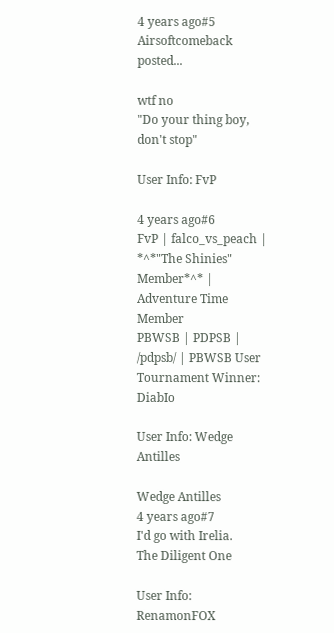4 years ago#5
Airsoftcomeback posted...

wtf no
"Do your thing boy, don't stop"

User Info: FvP

4 years ago#6
FvP | falco_vs_peach | *^*"The Shinies" Member*^* | Adventure Time Member
PBWSB | PDPSB | /pdpsb/ | PBWSB User Tournament Winner: DiabIo

User Info: Wedge Antilles

Wedge Antilles
4 years ago#7
I'd go with Irelia.
The Diligent One

User Info: RenamonFOX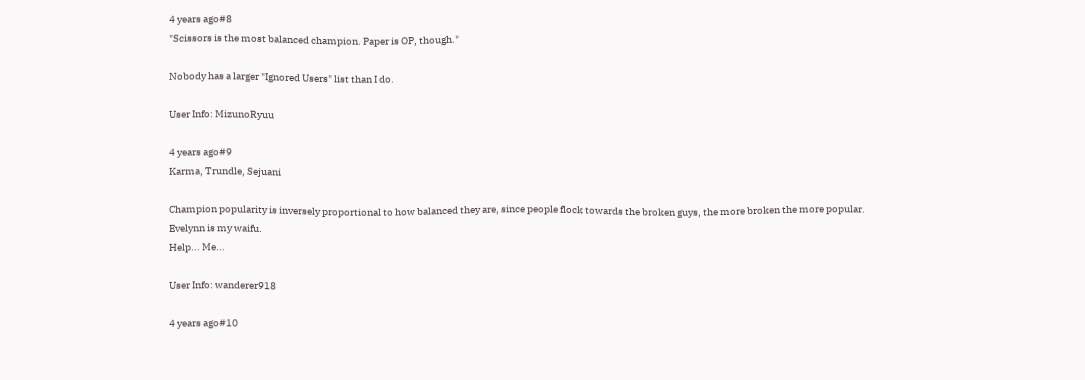4 years ago#8
"Scissors is the most balanced champion. Paper is OP, though."

Nobody has a larger "Ignored Users" list than I do.

User Info: MizunoRyuu

4 years ago#9
Karma, Trundle, Sejuani

Champion popularity is inversely proportional to how balanced they are, since people flock towards the broken guys, the more broken the more popular.
Evelynn is my waifu.
Help... Me...

User Info: wanderer918

4 years ago#10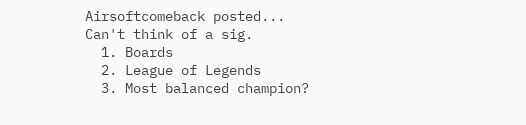Airsoftcomeback posted...
Can't think of a sig.
  1. Boards
  2. League of Legends
  3. Most balanced champion?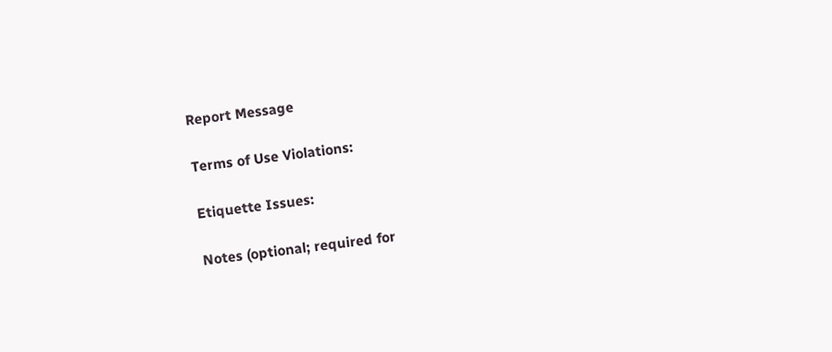Report Message

Terms of Use Violations:

Etiquette Issues:

Notes (optional; required for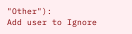"Other"):
Add user to Ignore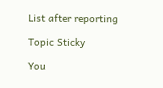List after reporting

Topic Sticky

You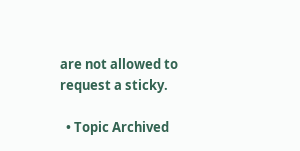are not allowed to request a sticky.

  • Topic Archived